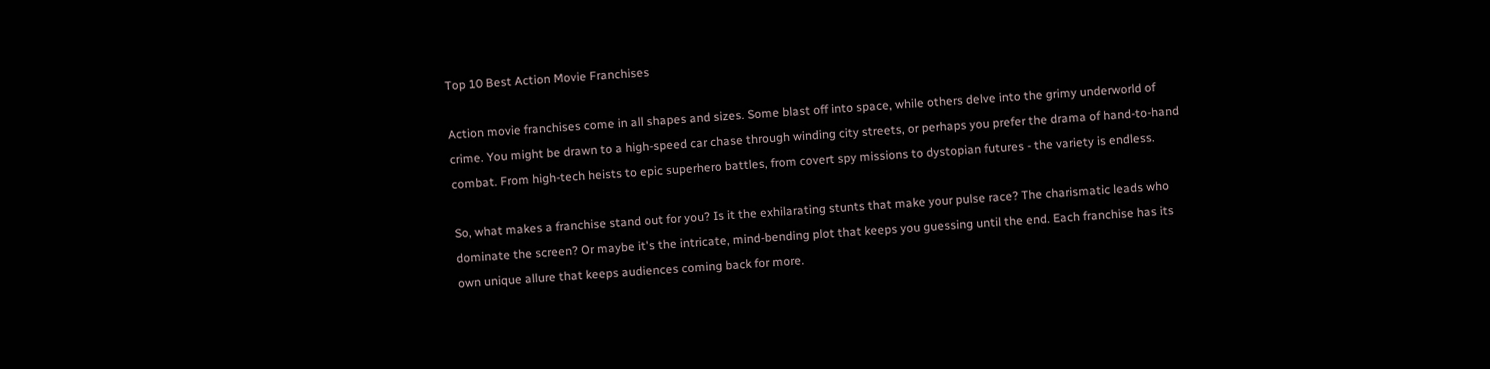Top 10 Best Action Movie Franchises

Action movie franchises come in all shapes and sizes. Some blast off into space, while others delve into the grimy underworld of crime. You might be drawn to a high-speed car chase through winding city streets, or perhaps you prefer the drama of hand-to-hand combat. From high-tech heists to epic superhero battles, from covert spy missions to dystopian futures - the variety is endless.

So, what makes a franchise stand out for you? Is it the exhilarating stunts that make your pulse race? The charismatic leads who dominate the screen? Or maybe it's the intricate, mind-bending plot that keeps you guessing until the end. Each franchise has its own unique allure that keeps audiences coming back for more.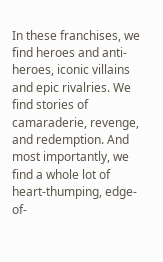In these franchises, we find heroes and anti-heroes, iconic villains and epic rivalries. We find stories of camaraderie, revenge, and redemption. And most importantly, we find a whole lot of heart-thumping, edge-of-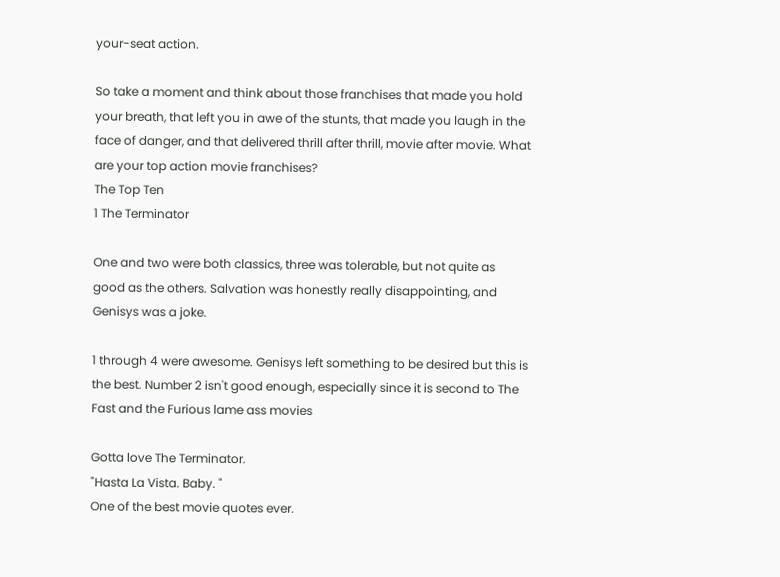your-seat action.

So take a moment and think about those franchises that made you hold your breath, that left you in awe of the stunts, that made you laugh in the face of danger, and that delivered thrill after thrill, movie after movie. What are your top action movie franchises?
The Top Ten
1 The Terminator

One and two were both classics, three was tolerable, but not quite as good as the others. Salvation was honestly really disappointing, and Genisys was a joke.

1 through 4 were awesome. Genisys left something to be desired but this is the best. Number 2 isn't good enough, especially since it is second to The Fast and the Furious lame ass movies

Gotta love The Terminator.
"Hasta La Vista. Baby. "
One of the best movie quotes ever.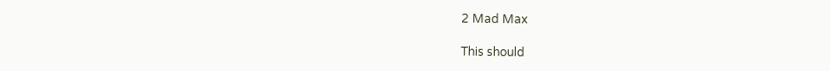2 Mad Max

This should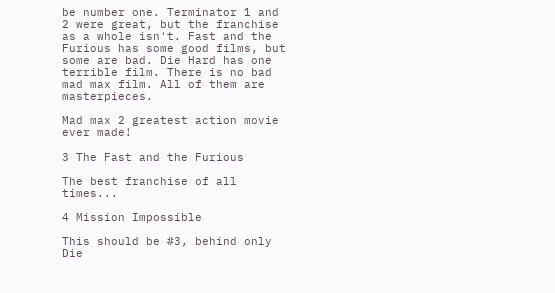be number one. Terminator 1 and 2 were great, but the franchise as a whole isn't. Fast and the Furious has some good films, but some are bad. Die Hard has one terrible film. There is no bad mad max film. All of them are masterpieces.

Mad max 2 greatest action movie ever made!

3 The Fast and the Furious

The best franchise of all times...

4 Mission Impossible

This should be #3, behind only Die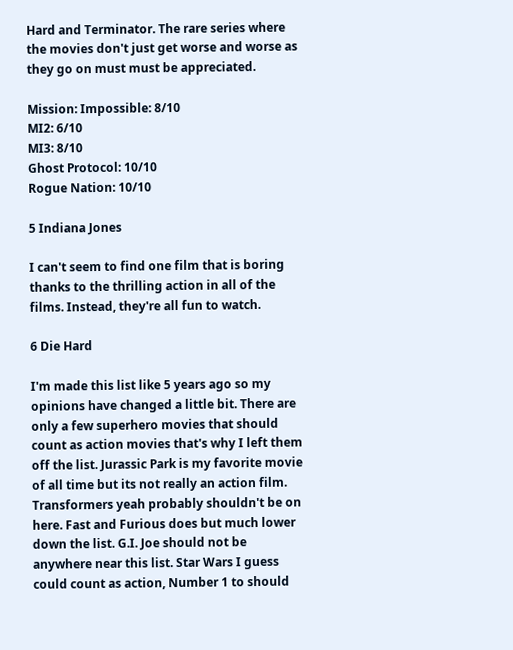Hard and Terminator. The rare series where the movies don't just get worse and worse as they go on must must be appreciated.

Mission: Impossible: 8/10
MI2: 6/10
MI3: 8/10
Ghost Protocol: 10/10
Rogue Nation: 10/10

5 Indiana Jones

I can't seem to find one film that is boring thanks to the thrilling action in all of the films. Instead, they're all fun to watch.

6 Die Hard

I'm made this list like 5 years ago so my opinions have changed a little bit. There are only a few superhero movies that should count as action movies that's why I left them off the list. Jurassic Park is my favorite movie of all time but its not really an action film. Transformers yeah probably shouldn't be on here. Fast and Furious does but much lower down the list. G.I. Joe should not be anywhere near this list. Star Wars I guess could count as action, Number 1 to should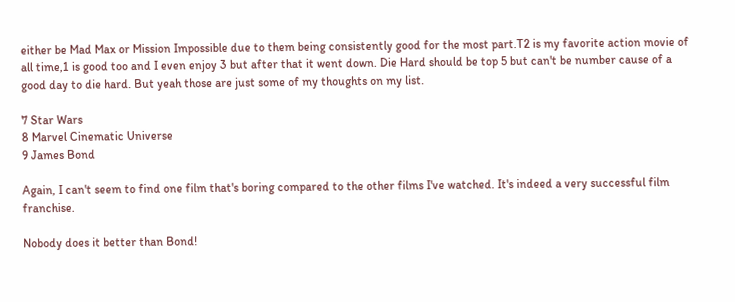either be Mad Max or Mission Impossible due to them being consistently good for the most part.T2 is my favorite action movie of all time,1 is good too and I even enjoy 3 but after that it went down. Die Hard should be top 5 but can't be number cause of a good day to die hard. But yeah those are just some of my thoughts on my list.

7 Star Wars
8 Marvel Cinematic Universe
9 James Bond

Again, I can't seem to find one film that's boring compared to the other films I've watched. It's indeed a very successful film franchise.

Nobody does it better than Bond!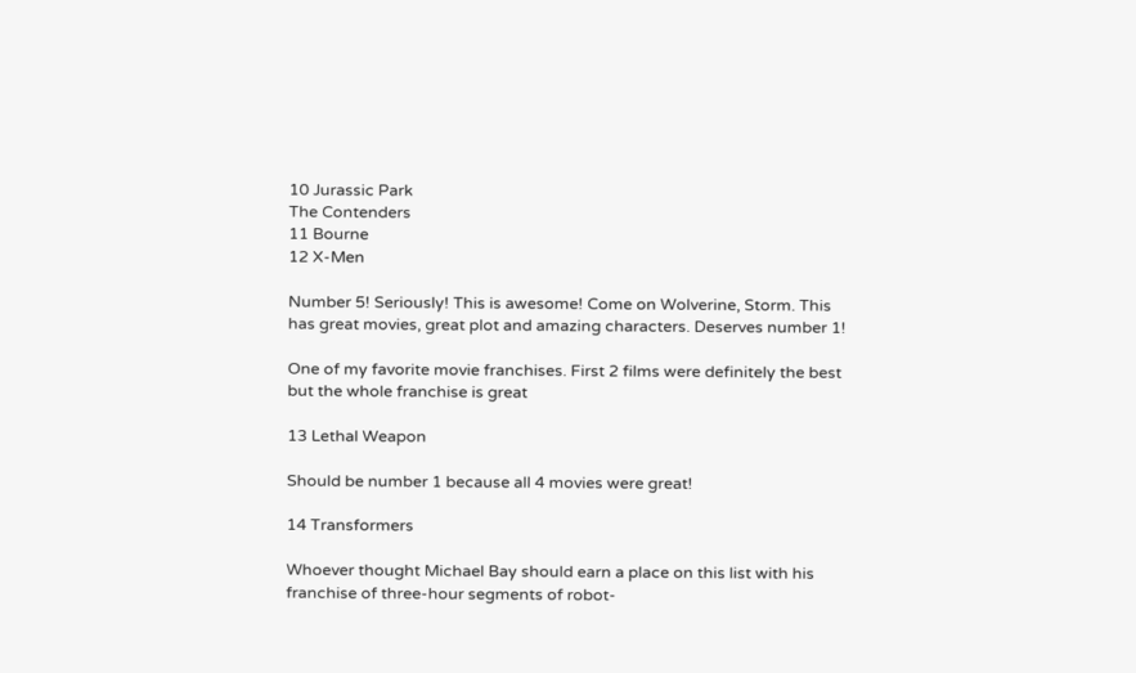10 Jurassic Park
The Contenders
11 Bourne
12 X-Men

Number 5! Seriously! This is awesome! Come on Wolverine, Storm. This has great movies, great plot and amazing characters. Deserves number 1!

One of my favorite movie franchises. First 2 films were definitely the best but the whole franchise is great

13 Lethal Weapon

Should be number 1 because all 4 movies were great!

14 Transformers

Whoever thought Michael Bay should earn a place on this list with his franchise of three-hour segments of robot-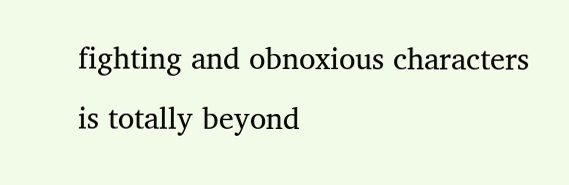fighting and obnoxious characters is totally beyond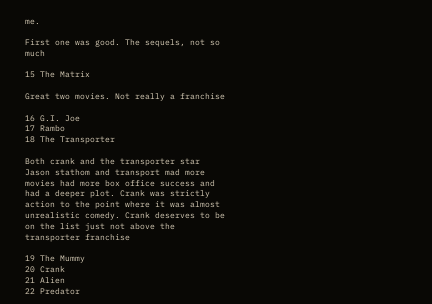me.

First one was good. The sequels, not so much

15 The Matrix

Great two movies. Not really a franchise

16 G.I. Joe
17 Rambo
18 The Transporter

Both crank and the transporter star Jason stathom and transport mad more movies had more box office success and had a deeper plot. Crank was strictly action to the point where it was almost unrealistic comedy. Crank deserves to be on the list just not above the transporter franchise

19 The Mummy
20 Crank
21 Alien
22 Predator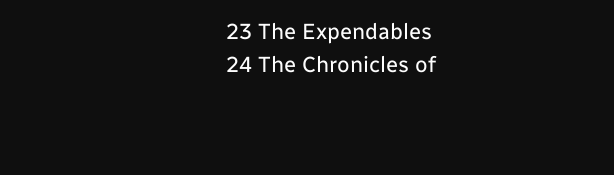23 The Expendables
24 The Chronicles of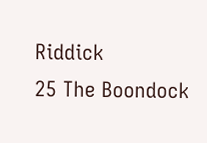Riddick
25 The Boondock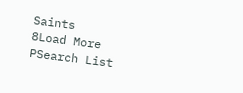Saints
8Load More
PSearch List